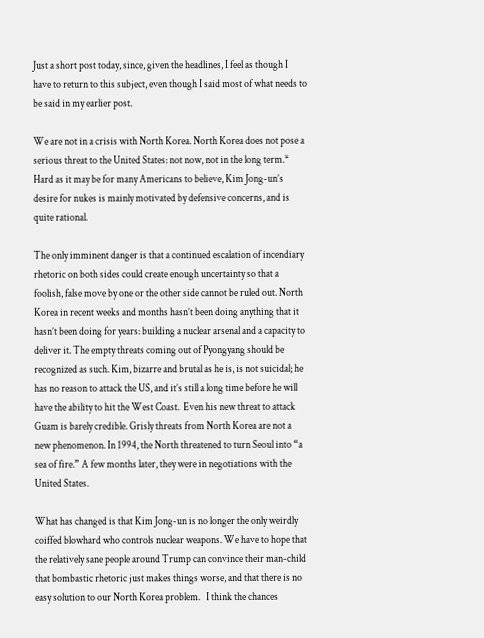Just a short post today, since, given the headlines, I feel as though I have to return to this subject, even though I said most of what needs to be said in my earlier post.

We are not in a crisis with North Korea. North Korea does not pose a serious threat to the United States: not now, not in the long term.* Hard as it may be for many Americans to believe, Kim Jong-un’s desire for nukes is mainly motivated by defensive concerns, and is quite rational.

The only imminent danger is that a continued escalation of incendiary rhetoric on both sides could create enough uncertainty so that a foolish, false move by one or the other side cannot be ruled out. North Korea in recent weeks and months hasn’t been doing anything that it hasn’t been doing for years: building a nuclear arsenal and a capacity to deliver it. The empty threats coming out of Pyongyang should be recognized as such. Kim, bizarre and brutal as he is, is not suicidal; he has no reason to attack the US, and it’s still a long time before he will have the ability to hit the West Coast.  Even his new threat to attack Guam is barely credible. Grisly threats from North Korea are not a new phenomenon. In 1994, the North threatened to turn Seoul into “a sea of fire.” A few months later, they were in negotiations with the United States.

What has changed is that Kim Jong-un is no longer the only weirdly coiffed blowhard who controls nuclear weapons. We have to hope that the relatively sane people around Trump can convince their man-child that bombastic rhetoric just makes things worse, and that there is no easy solution to our North Korea problem.   I think the chances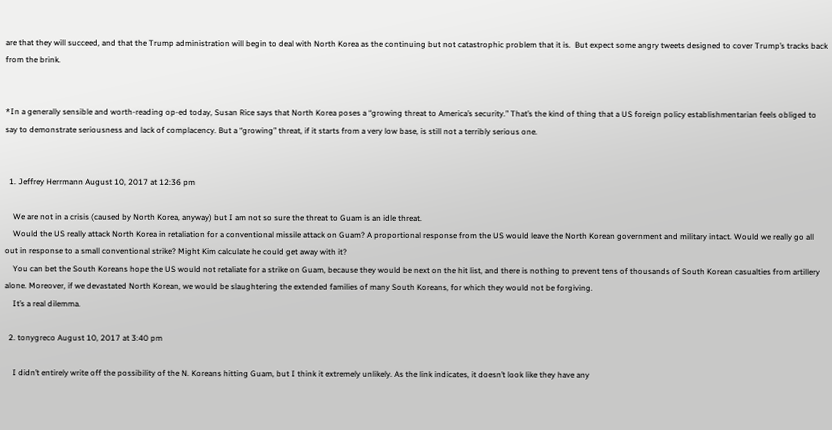are that they will succeed, and that the Trump administration will begin to deal with North Korea as the continuing but not catastrophic problem that it is.  But expect some angry tweets designed to cover Trump’s tracks back from the brink.


*In a generally sensible and worth-reading op-ed today, Susan Rice says that North Korea poses a “growing threat to America’s security.” That’s the kind of thing that a US foreign policy establishmentarian feels obliged to say to demonstrate seriousness and lack of complacency. But a “growing” threat, if it starts from a very low base, is still not a terribly serious one.


  1. Jeffrey Herrmann August 10, 2017 at 12:36 pm

    We are not in a crisis (caused by North Korea, anyway) but I am not so sure the threat to Guam is an idle threat.
    Would the US really attack North Korea in retaliation for a conventional missile attack on Guam? A proportional response from the US would leave the North Korean government and military intact. Would we really go all out in response to a small conventional strike? Might Kim calculate he could get away with it?
    You can bet the South Koreans hope the US would not retaliate for a strike on Guam, because they would be next on the hit list, and there is nothing to prevent tens of thousands of South Korean casualties from artillery alone. Moreover, if we devastated North Korean, we would be slaughtering the extended families of many South Koreans, for which they would not be forgiving.
    It’s a real dilemma.

  2. tonygreco August 10, 2017 at 3:40 pm

    I didn’t entirely write off the possibility of the N. Koreans hitting Guam, but I think it extremely unlikely. As the link indicates, it doesn’t look like they have any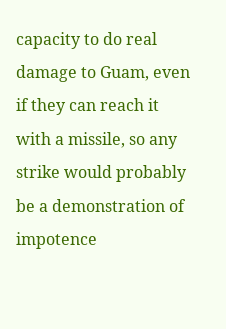capacity to do real damage to Guam, even if they can reach it with a missile, so any strike would probably be a demonstration of impotence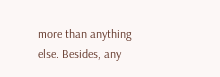more than anything else. Besides, any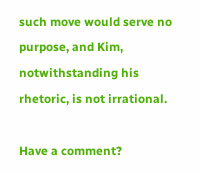such move would serve no purpose, and Kim, notwithstanding his rhetoric, is not irrational.

Have a comment?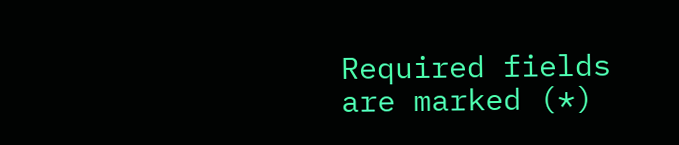Required fields are marked (*)